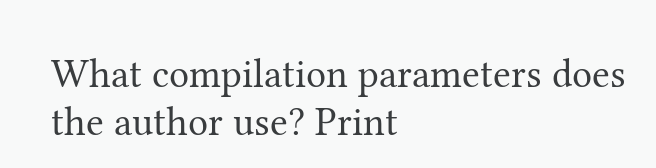What compilation parameters does the author use? Print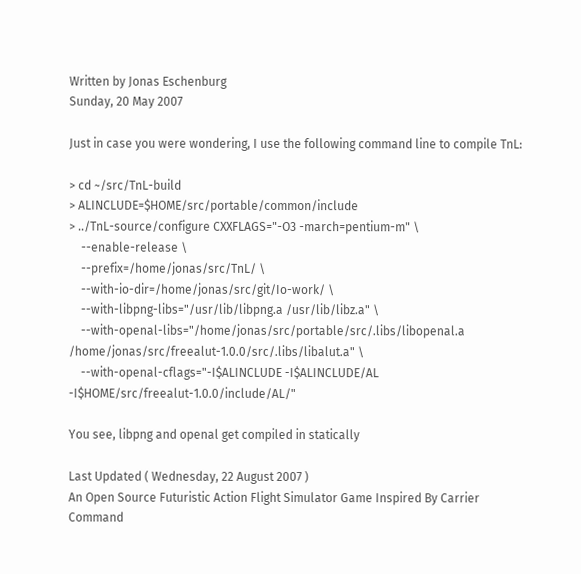Written by Jonas Eschenburg
Sunday, 20 May 2007

Just in case you were wondering, I use the following command line to compile TnL:

> cd ~/src/TnL-build
> ALINCLUDE=$HOME/src/portable/common/include
> ../TnL-source/configure CXXFLAGS="-O3 -march=pentium-m" \
    --enable-release \
    --prefix=/home/jonas/src/TnL/ \
    --with-io-dir=/home/jonas/src/git/Io-work/ \
    --with-libpng-libs="/usr/lib/libpng.a /usr/lib/libz.a" \
    --with-openal-libs="/home/jonas/src/portable/src/.libs/libopenal.a /home/jonas/src/freealut-1.0.0/src/.libs/libalut.a" \
    --with-openal-cflags="-I$ALINCLUDE -I$ALINCLUDE/AL -I$HOME/src/freealut-1.0.0/include/AL/"

You see, libpng and openal get compiled in statically

Last Updated ( Wednesday, 22 August 2007 )
An Open Source Futuristic Action Flight Simulator Game Inspired By Carrier Command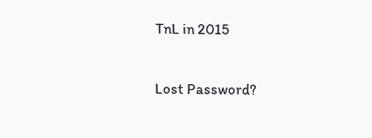TnL in 2015

Lost Password?